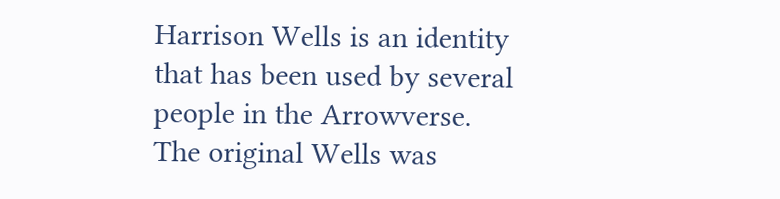Harrison Wells is an identity that has been used by several people in the Arrowverse. The original Wells was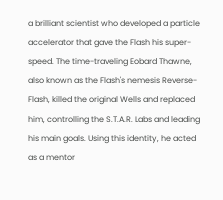a brilliant scientist who developed a particle accelerator that gave the Flash his super-speed. The time-traveling Eobard Thawne, also known as the Flash's nemesis Reverse-Flash, killed the original Wells and replaced him, controlling the S.T.A.R. Labs and leading his main goals. Using this identity, he acted as a mentor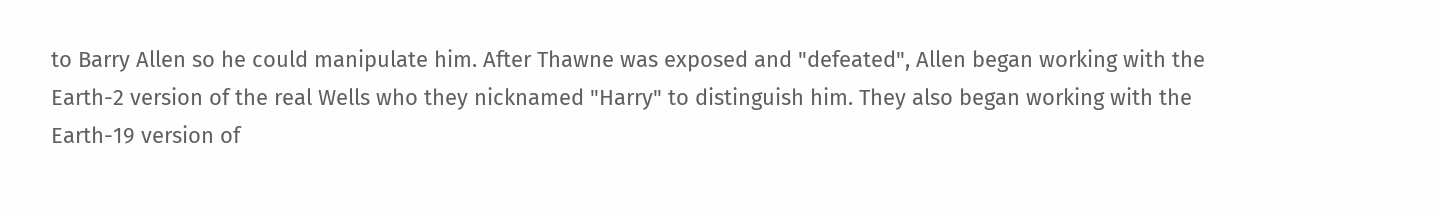to Barry Allen so he could manipulate him. After Thawne was exposed and "defeated", Allen began working with the Earth-2 version of the real Wells who they nicknamed "Harry" to distinguish him. They also began working with the Earth-19 version of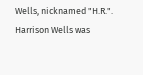Wells, nicknamed "H.R.". Harrison Wells was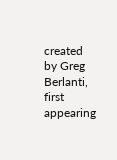created by Greg Berlanti, first appearing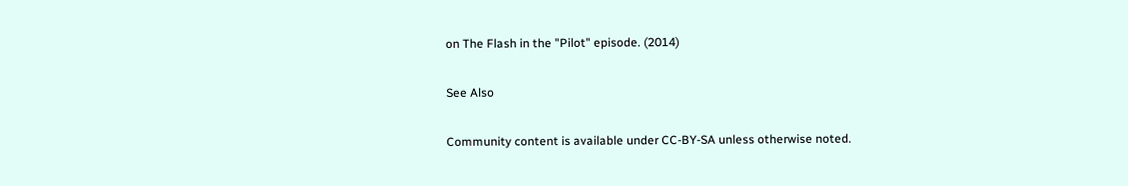on The Flash in the "Pilot" episode. (2014)

See Also

Community content is available under CC-BY-SA unless otherwise noted.